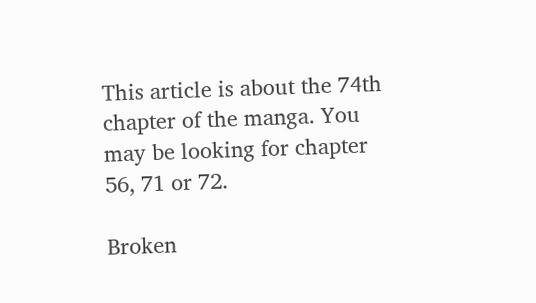This article is about the 74th chapter of the manga. You may be looking for chapter 56, 71 or 72.

Broken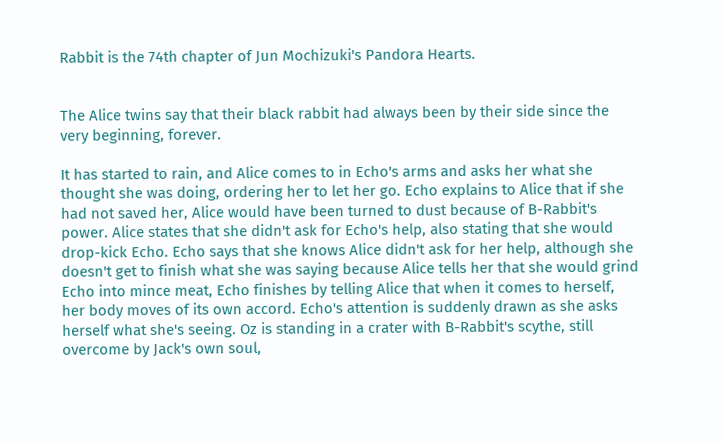Rabbit is the 74th chapter of Jun Mochizuki's Pandora Hearts.


The Alice twins say that their black rabbit had always been by their side since the very beginning, forever.

It has started to rain, and Alice comes to in Echo's arms and asks her what she thought she was doing, ordering her to let her go. Echo explains to Alice that if she had not saved her, Alice would have been turned to dust because of B-Rabbit's power. Alice states that she didn't ask for Echo's help, also stating that she would drop-kick Echo. Echo says that she knows Alice didn't ask for her help, although she doesn't get to finish what she was saying because Alice tells her that she would grind Echo into mince meat, Echo finishes by telling Alice that when it comes to herself, her body moves of its own accord. Echo's attention is suddenly drawn as she asks herself what she's seeing. Oz is standing in a crater with B-Rabbit's scythe, still overcome by Jack's own soul,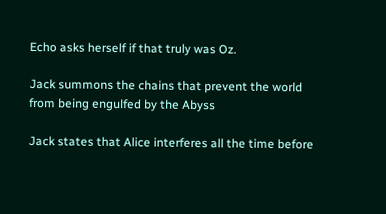Echo asks herself if that truly was Oz.

Jack summons the chains that prevent the world from being engulfed by the Abyss

Jack states that Alice interferes all the time before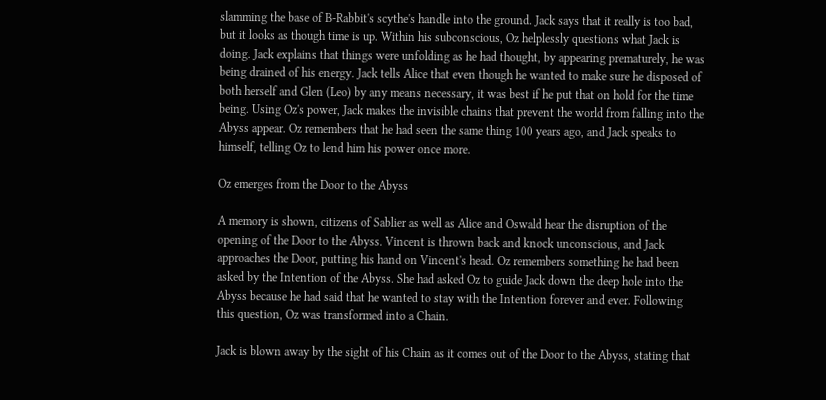slamming the base of B-Rabbit's scythe's handle into the ground. Jack says that it really is too bad, but it looks as though time is up. Within his subconscious, Oz helplessly questions what Jack is doing. Jack explains that things were unfolding as he had thought, by appearing prematurely, he was being drained of his energy. Jack tells Alice that even though he wanted to make sure he disposed of both herself and Glen (Leo) by any means necessary, it was best if he put that on hold for the time being. Using Oz's power, Jack makes the invisible chains that prevent the world from falling into the Abyss appear. Oz remembers that he had seen the same thing 100 years ago, and Jack speaks to himself, telling Oz to lend him his power once more.

Oz emerges from the Door to the Abyss

A memory is shown, citizens of Sablier as well as Alice and Oswald hear the disruption of the opening of the Door to the Abyss. Vincent is thrown back and knock unconscious, and Jack approaches the Door, putting his hand on Vincent's head. Oz remembers something he had been asked by the Intention of the Abyss. She had asked Oz to guide Jack down the deep hole into the Abyss because he had said that he wanted to stay with the Intention forever and ever. Following this question, Oz was transformed into a Chain.

Jack is blown away by the sight of his Chain as it comes out of the Door to the Abyss, stating that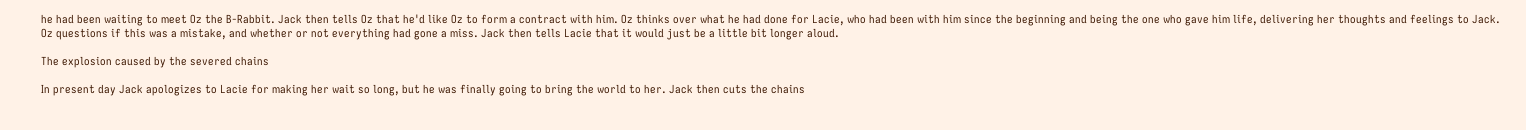he had been waiting to meet Oz the B-Rabbit. Jack then tells Oz that he'd like Oz to form a contract with him. Oz thinks over what he had done for Lacie, who had been with him since the beginning and being the one who gave him life, delivering her thoughts and feelings to Jack. Oz questions if this was a mistake, and whether or not everything had gone a miss. Jack then tells Lacie that it would just be a little bit longer aloud.

The explosion caused by the severed chains

In present day Jack apologizes to Lacie for making her wait so long, but he was finally going to bring the world to her. Jack then cuts the chains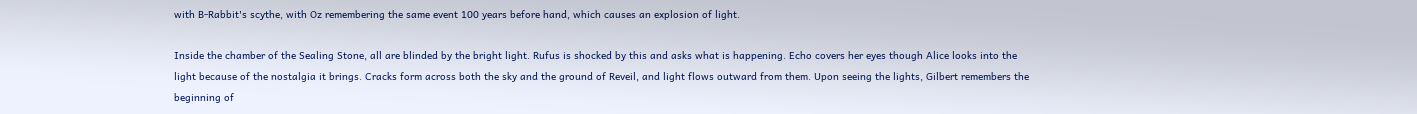with B-Rabbit's scythe, with Oz remembering the same event 100 years before hand, which causes an explosion of light.

Inside the chamber of the Sealing Stone, all are blinded by the bright light. Rufus is shocked by this and asks what is happening. Echo covers her eyes though Alice looks into the light because of the nostalgia it brings. Cracks form across both the sky and the ground of Reveil, and light flows outward from them. Upon seeing the lights, Gilbert remembers the beginning of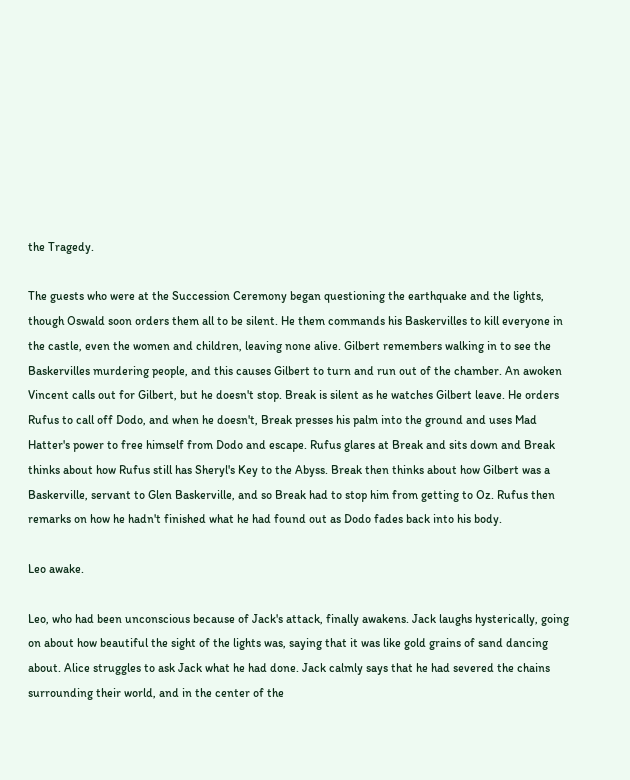the Tragedy.

The guests who were at the Succession Ceremony began questioning the earthquake and the lights, though Oswald soon orders them all to be silent. He them commands his Baskervilles to kill everyone in the castle, even the women and children, leaving none alive. Gilbert remembers walking in to see the Baskervilles murdering people, and this causes Gilbert to turn and run out of the chamber. An awoken Vincent calls out for Gilbert, but he doesn't stop. Break is silent as he watches Gilbert leave. He orders Rufus to call off Dodo, and when he doesn't, Break presses his palm into the ground and uses Mad Hatter's power to free himself from Dodo and escape. Rufus glares at Break and sits down and Break thinks about how Rufus still has Sheryl's Key to the Abyss. Break then thinks about how Gilbert was a Baskerville, servant to Glen Baskerville, and so Break had to stop him from getting to Oz. Rufus then remarks on how he hadn't finished what he had found out as Dodo fades back into his body.

Leo awake.

Leo, who had been unconscious because of Jack's attack, finally awakens. Jack laughs hysterically, going on about how beautiful the sight of the lights was, saying that it was like gold grains of sand dancing about. Alice struggles to ask Jack what he had done. Jack calmly says that he had severed the chains surrounding their world, and in the center of the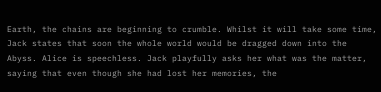Earth, the chains are beginning to crumble. Whilst it will take some time, Jack states that soon the whole world would be dragged down into the Abyss. Alice is speechless. Jack playfully asks her what was the matter, saying that even though she had lost her memories, the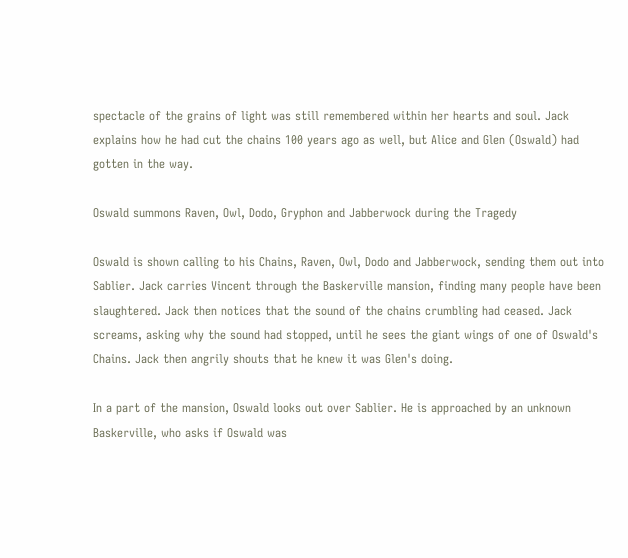spectacle of the grains of light was still remembered within her hearts and soul. Jack explains how he had cut the chains 100 years ago as well, but Alice and Glen (Oswald) had gotten in the way.

Oswald summons Raven, Owl, Dodo, Gryphon and Jabberwock during the Tragedy

Oswald is shown calling to his Chains, Raven, Owl, Dodo and Jabberwock, sending them out into Sablier. Jack carries Vincent through the Baskerville mansion, finding many people have been slaughtered. Jack then notices that the sound of the chains crumbling had ceased. Jack screams, asking why the sound had stopped, until he sees the giant wings of one of Oswald's Chains. Jack then angrily shouts that he knew it was Glen's doing.

In a part of the mansion, Oswald looks out over Sablier. He is approached by an unknown Baskerville, who asks if Oswald was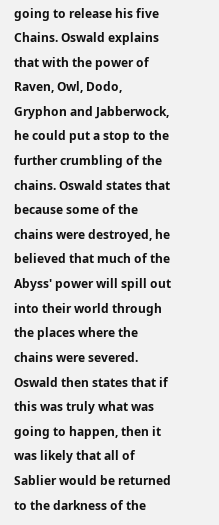going to release his five Chains. Oswald explains that with the power of Raven, Owl, Dodo, Gryphon and Jabberwock, he could put a stop to the further crumbling of the chains. Oswald states that because some of the chains were destroyed, he believed that much of the Abyss' power will spill out into their world through the places where the chains were severed. Oswald then states that if this was truly what was going to happen, then it was likely that all of Sablier would be returned to the darkness of the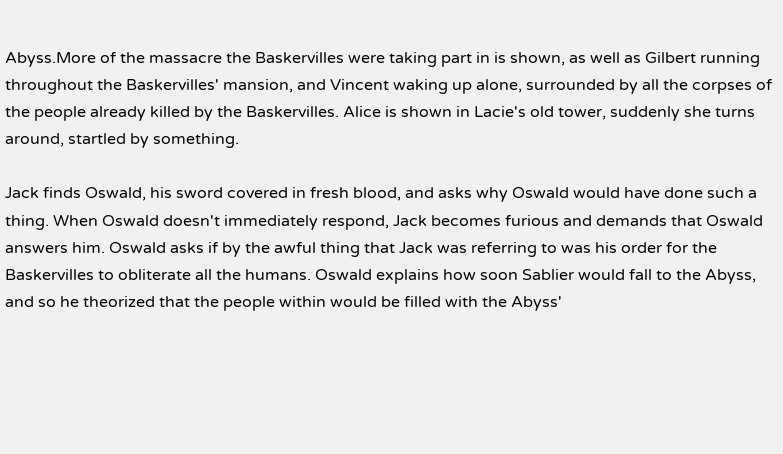Abyss.More of the massacre the Baskervilles were taking part in is shown, as well as Gilbert running throughout the Baskervilles' mansion, and Vincent waking up alone, surrounded by all the corpses of the people already killed by the Baskervilles. Alice is shown in Lacie's old tower, suddenly she turns around, startled by something.

Jack finds Oswald, his sword covered in fresh blood, and asks why Oswald would have done such a thing. When Oswald doesn't immediately respond, Jack becomes furious and demands that Oswald answers him. Oswald asks if by the awful thing that Jack was referring to was his order for the Baskervilles to obliterate all the humans. Oswald explains how soon Sablier would fall to the Abyss, and so he theorized that the people within would be filled with the Abyss'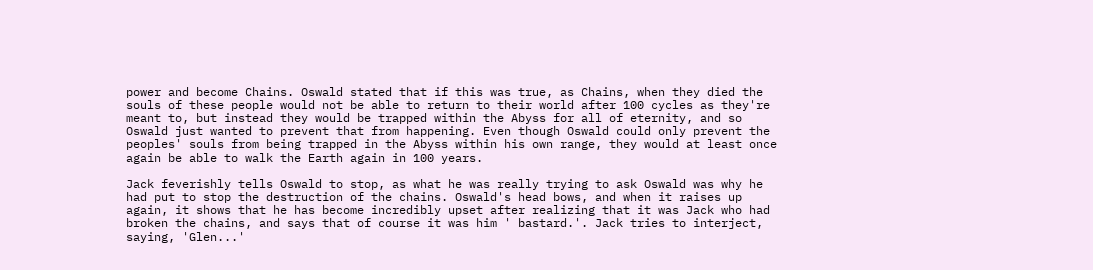power and become Chains. Oswald stated that if this was true, as Chains, when they died the souls of these people would not be able to return to their world after 100 cycles as they're meant to, but instead they would be trapped within the Abyss for all of eternity, and so Oswald just wanted to prevent that from happening. Even though Oswald could only prevent the peoples' souls from being trapped in the Abyss within his own range, they would at least once again be able to walk the Earth again in 100 years.

Jack feverishly tells Oswald to stop, as what he was really trying to ask Oswald was why he had put to stop the destruction of the chains. Oswald's head bows, and when it raises up again, it shows that he has become incredibly upset after realizing that it was Jack who had broken the chains, and says that of course it was him ' bastard.'. Jack tries to interject, saying, 'Glen...'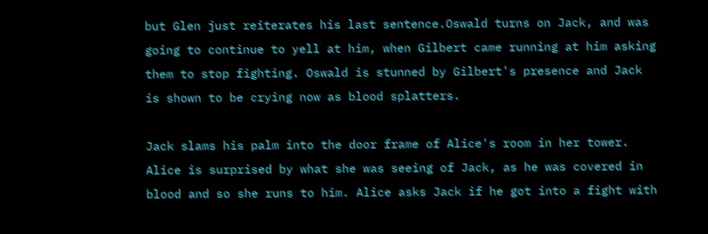but Glen just reiterates his last sentence.Oswald turns on Jack, and was going to continue to yell at him, when Gilbert came running at him asking them to stop fighting. Oswald is stunned by Gilbert's presence and Jack is shown to be crying now as blood splatters.

Jack slams his palm into the door frame of Alice's room in her tower. Alice is surprised by what she was seeing of Jack, as he was covered in blood and so she runs to him. Alice asks Jack if he got into a fight with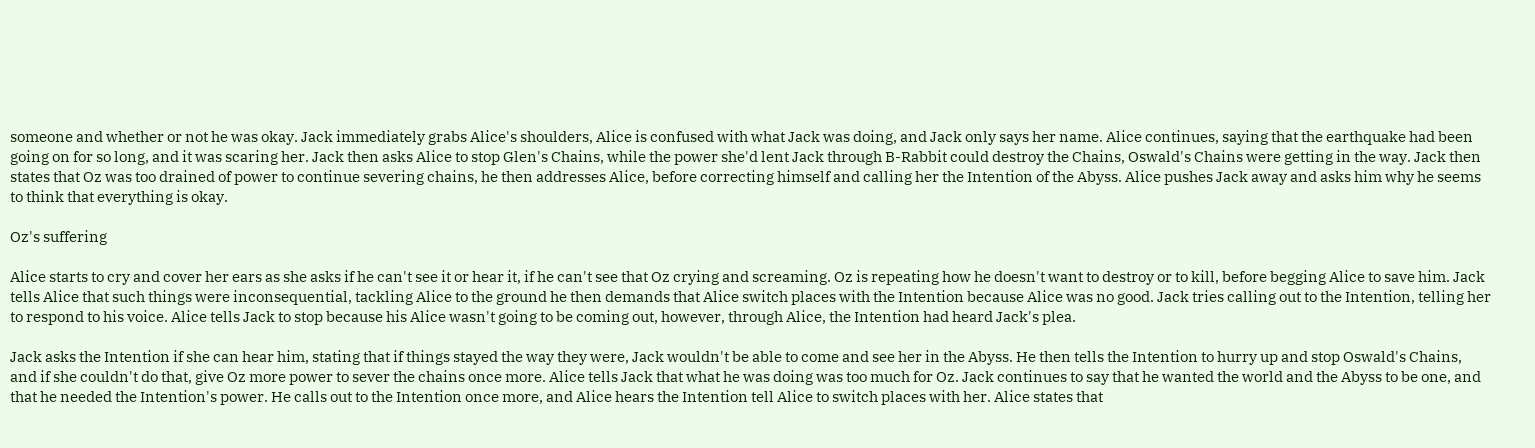someone and whether or not he was okay. Jack immediately grabs Alice's shoulders, Alice is confused with what Jack was doing, and Jack only says her name. Alice continues, saying that the earthquake had been going on for so long, and it was scaring her. Jack then asks Alice to stop Glen's Chains, while the power she'd lent Jack through B-Rabbit could destroy the Chains, Oswald's Chains were getting in the way. Jack then states that Oz was too drained of power to continue severing chains, he then addresses Alice, before correcting himself and calling her the Intention of the Abyss. Alice pushes Jack away and asks him why he seems to think that everything is okay.

Oz's suffering

Alice starts to cry and cover her ears as she asks if he can't see it or hear it, if he can't see that Oz crying and screaming. Oz is repeating how he doesn't want to destroy or to kill, before begging Alice to save him. Jack tells Alice that such things were inconsequential, tackling Alice to the ground he then demands that Alice switch places with the Intention because Alice was no good. Jack tries calling out to the Intention, telling her to respond to his voice. Alice tells Jack to stop because his Alice wasn't going to be coming out, however, through Alice, the Intention had heard Jack's plea.

Jack asks the Intention if she can hear him, stating that if things stayed the way they were, Jack wouldn't be able to come and see her in the Abyss. He then tells the Intention to hurry up and stop Oswald's Chains, and if she couldn't do that, give Oz more power to sever the chains once more. Alice tells Jack that what he was doing was too much for Oz. Jack continues to say that he wanted the world and the Abyss to be one, and that he needed the Intention's power. He calls out to the Intention once more, and Alice hears the Intention tell Alice to switch places with her. Alice states that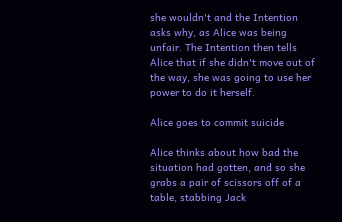she wouldn't and the Intention asks why, as Alice was being unfair. The Intention then tells Alice that if she didn't move out of the way, she was going to use her power to do it herself.

Alice goes to commit suicide

Alice thinks about how bad the situation had gotten, and so she grabs a pair of scissors off of a table, stabbing Jack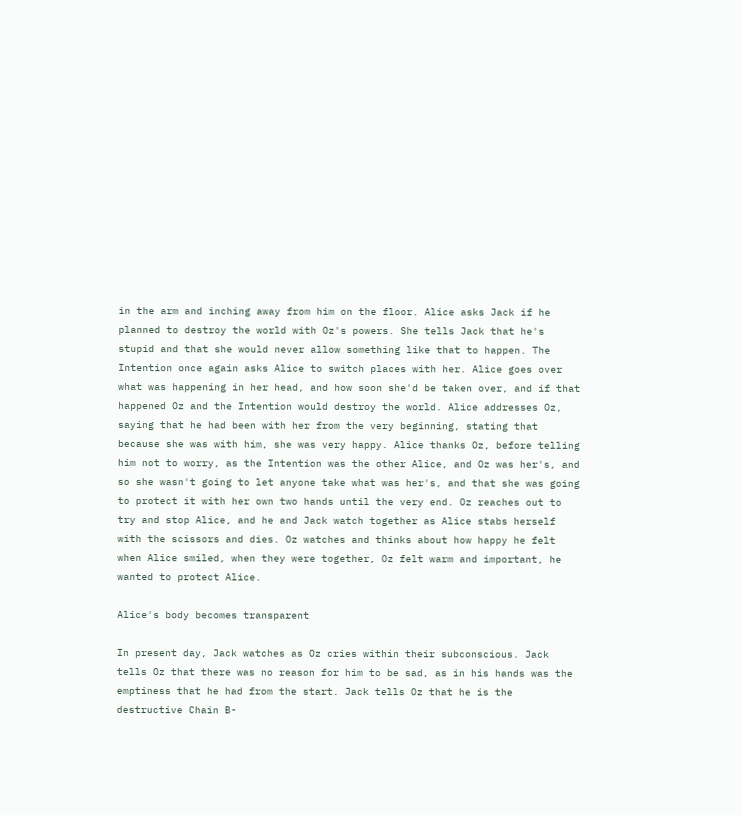in the arm and inching away from him on the floor. Alice asks Jack if he planned to destroy the world with Oz's powers. She tells Jack that he's stupid and that she would never allow something like that to happen. The Intention once again asks Alice to switch places with her. Alice goes over what was happening in her head, and how soon she'd be taken over, and if that happened Oz and the Intention would destroy the world. Alice addresses Oz, saying that he had been with her from the very beginning, stating that because she was with him, she was very happy. Alice thanks Oz, before telling him not to worry, as the Intention was the other Alice, and Oz was her's, and so she wasn't going to let anyone take what was her's, and that she was going to protect it with her own two hands until the very end. Oz reaches out to try and stop Alice, and he and Jack watch together as Alice stabs herself with the scissors and dies. Oz watches and thinks about how happy he felt when Alice smiled, when they were together, Oz felt warm and important, he wanted to protect Alice.

Alice's body becomes transparent

In present day, Jack watches as Oz cries within their subconscious. Jack tells Oz that there was no reason for him to be sad, as in his hands was the emptiness that he had from the start. Jack tells Oz that he is the destructive Chain B-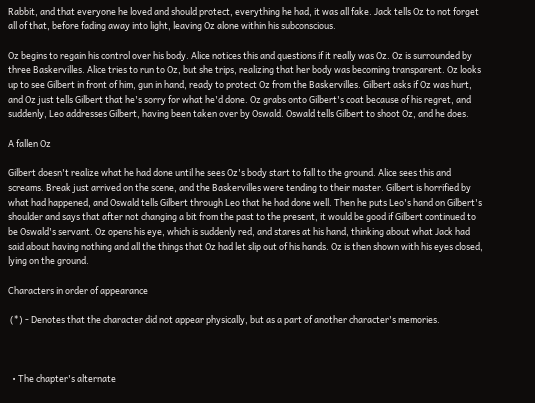Rabbit, and that everyone he loved and should protect, everything he had, it was all fake. Jack tells Oz to not forget all of that, before fading away into light, leaving Oz alone within his subconscious.

Oz begins to regain his control over his body. Alice notices this and questions if it really was Oz. Oz is surrounded by three Baskervilles. Alice tries to run to Oz, but she trips, realizing that her body was becoming transparent. Oz looks up to see Gilbert in front of him, gun in hand, ready to protect Oz from the Baskervilles. Gilbert asks if Oz was hurt, and Oz just tells Gilbert that he's sorry for what he'd done. Oz grabs onto Gilbert's coat because of his regret, and suddenly, Leo addresses Gilbert, having been taken over by Oswald. Oswald tells Gilbert to shoot Oz, and he does.

A fallen Oz

Gilbert doesn't realize what he had done until he sees Oz's body start to fall to the ground. Alice sees this and screams. Break just arrived on the scene, and the Baskervilles were tending to their master. Gilbert is horrified by what had happened, and Oswald tells Gilbert through Leo that he had done well. Then he puts Leo's hand on Gilbert's shoulder and says that after not changing a bit from the past to the present, it would be good if Gilbert continued to be Oswald's servant. Oz opens his eye, which is suddenly red, and stares at his hand, thinking about what Jack had said about having nothing and all the things that Oz had let slip out of his hands. Oz is then shown with his eyes closed, lying on the ground.

Characters in order of appearance

 (*) - Denotes that the character did not appear physically, but as a part of another character's memories.



  • The chapter's alternate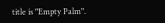title is "Empty Palm".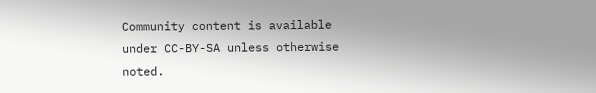Community content is available under CC-BY-SA unless otherwise noted.